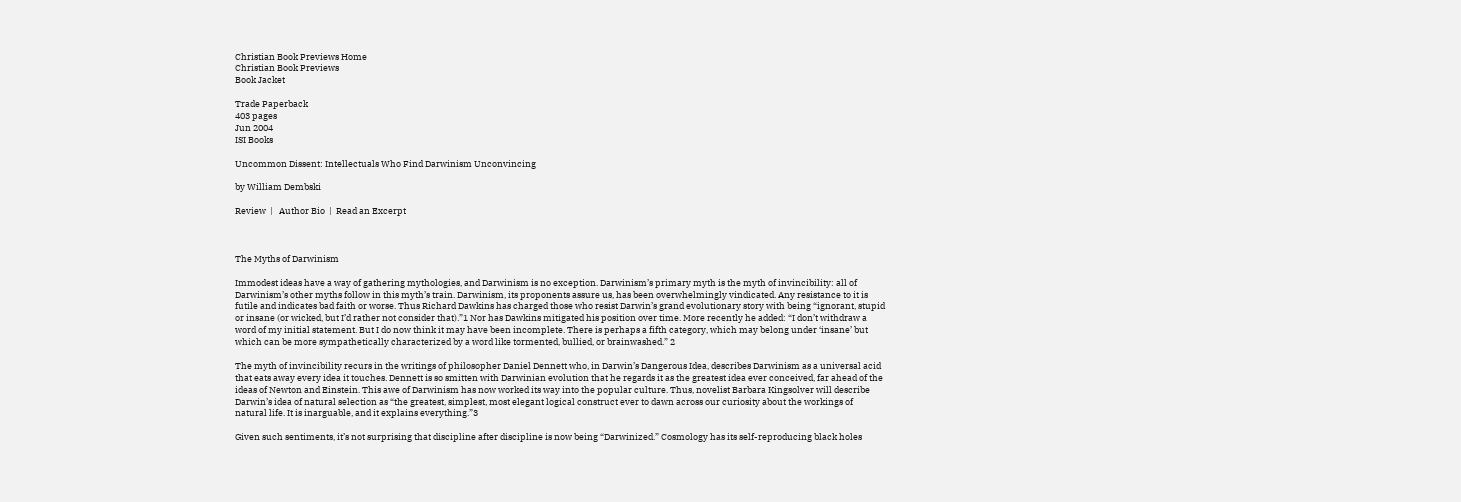Christian Book Previews Home
Christian Book Previews
Book Jacket

Trade Paperback
403 pages
Jun 2004
ISI Books

Uncommon Dissent: Intellectuals Who Find Darwinism Unconvincing

by William Dembski

Review  |   Author Bio  |  Read an Excerpt



The Myths of Darwinism

Immodest ideas have a way of gathering mythologies, and Darwinism is no exception. Darwinism’s primary myth is the myth of invincibility: all of Darwinism’s other myths follow in this myth’s train. Darwinism, its proponents assure us, has been overwhelmingly vindicated. Any resistance to it is futile and indicates bad faith or worse. Thus Richard Dawkins has charged those who resist Darwin’s grand evolutionary story with being “ignorant, stupid or insane (or wicked, but I’d rather not consider that).”1 Nor has Dawkins mitigated his position over time. More recently he added: “I don’t withdraw a word of my initial statement. But I do now think it may have been incomplete. There is perhaps a fifth category, which may belong under ‘insane’ but which can be more sympathetically characterized by a word like tormented, bullied, or brainwashed.” 2

The myth of invincibility recurs in the writings of philosopher Daniel Dennett who, in Darwin’s Dangerous Idea, describes Darwinism as a universal acid that eats away every idea it touches. Dennett is so smitten with Darwinian evolution that he regards it as the greatest idea ever conceived, far ahead of the ideas of Newton and Einstein. This awe of Darwinism has now worked its way into the popular culture. Thus, novelist Barbara Kingsolver will describe Darwin’s idea of natural selection as “the greatest, simplest, most elegant logical construct ever to dawn across our curiosity about the workings of natural life. It is inarguable, and it explains everything.”3

Given such sentiments, it’s not surprising that discipline after discipline is now being “Darwinized.” Cosmology has its self-reproducing black holes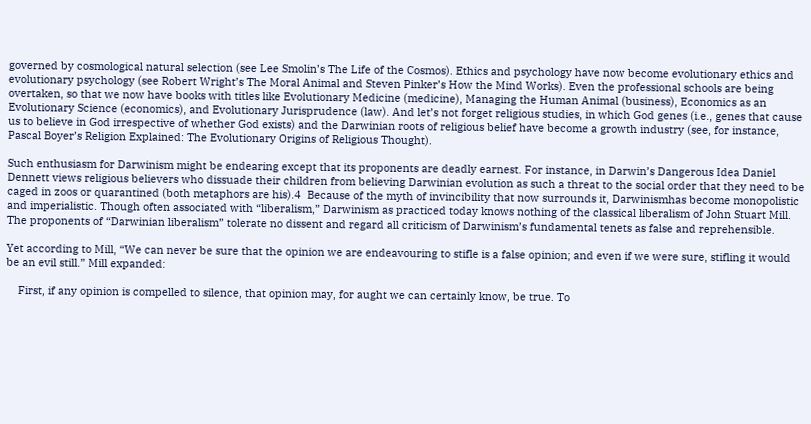governed by cosmological natural selection (see Lee Smolin’s The Life of the Cosmos). Ethics and psychology have now become evolutionary ethics and evolutionary psychology (see Robert Wright’s The Moral Animal and Steven Pinker’s How the Mind Works). Even the professional schools are being overtaken, so that we now have books with titles like Evolutionary Medicine (medicine), Managing the Human Animal (business), Economics as an Evolutionary Science (economics), and Evolutionary Jurisprudence (law). And let’s not forget religious studies, in which God genes (i.e., genes that cause us to believe in God irrespective of whether God exists) and the Darwinian roots of religious belief have become a growth industry (see, for instance, Pascal Boyer’s Religion Explained: The Evolutionary Origins of Religious Thought).

Such enthusiasm for Darwinism might be endearing except that its proponents are deadly earnest. For instance, in Darwin’s Dangerous Idea Daniel Dennett views religious believers who dissuade their children from believing Darwinian evolution as such a threat to the social order that they need to be caged in zoos or quarantined (both metaphors are his).4  Because of the myth of invincibility that now surrounds it, Darwinismhas become monopolistic and imperialistic. Though often associated with “liberalism,” Darwinism as practiced today knows nothing of the classical liberalism of John Stuart Mill. The proponents of “Darwinian liberalism” tolerate no dissent and regard all criticism of Darwinism’s fundamental tenets as false and reprehensible.

Yet according to Mill, “We can never be sure that the opinion we are endeavouring to stifle is a false opinion; and even if we were sure, stifling it would be an evil still.” Mill expanded:

    First, if any opinion is compelled to silence, that opinion may, for aught we can certainly know, be true. To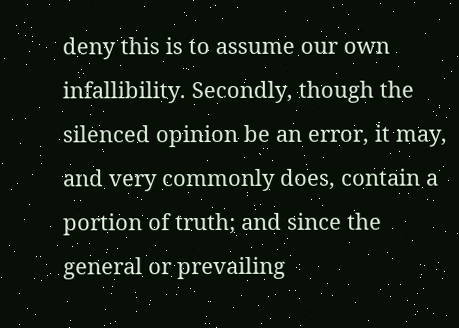deny this is to assume our own infallibility. Secondly, though the silenced opinion be an error, it may, and very commonly does, contain a portion of truth; and since the general or prevailing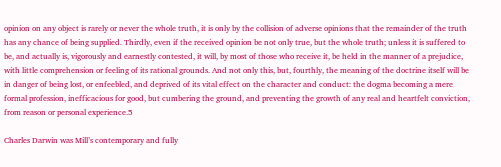opinion on any object is rarely or never the whole truth, it is only by the collision of adverse opinions that the remainder of the truth has any chance of being supplied. Thirdly, even if the received opinion be not only true, but the whole truth; unless it is suffered to be, and actually is, vigorously and earnestly contested, it will, by most of those who receive it, be held in the manner of a prejudice, with little comprehension or feeling of its rational grounds. And not only this, but, fourthly, the meaning of the doctrine itself will be in danger of being lost, or enfeebled, and deprived of its vital effect on the character and conduct: the dogma becoming a mere formal profession, inefficacious for good, but cumbering the ground, and preventing the growth of any real and heartfelt conviction, from reason or personal experience.5

Charles Darwin was Mill’s contemporary and fully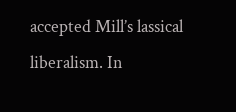accepted Mill’s lassical liberalism. In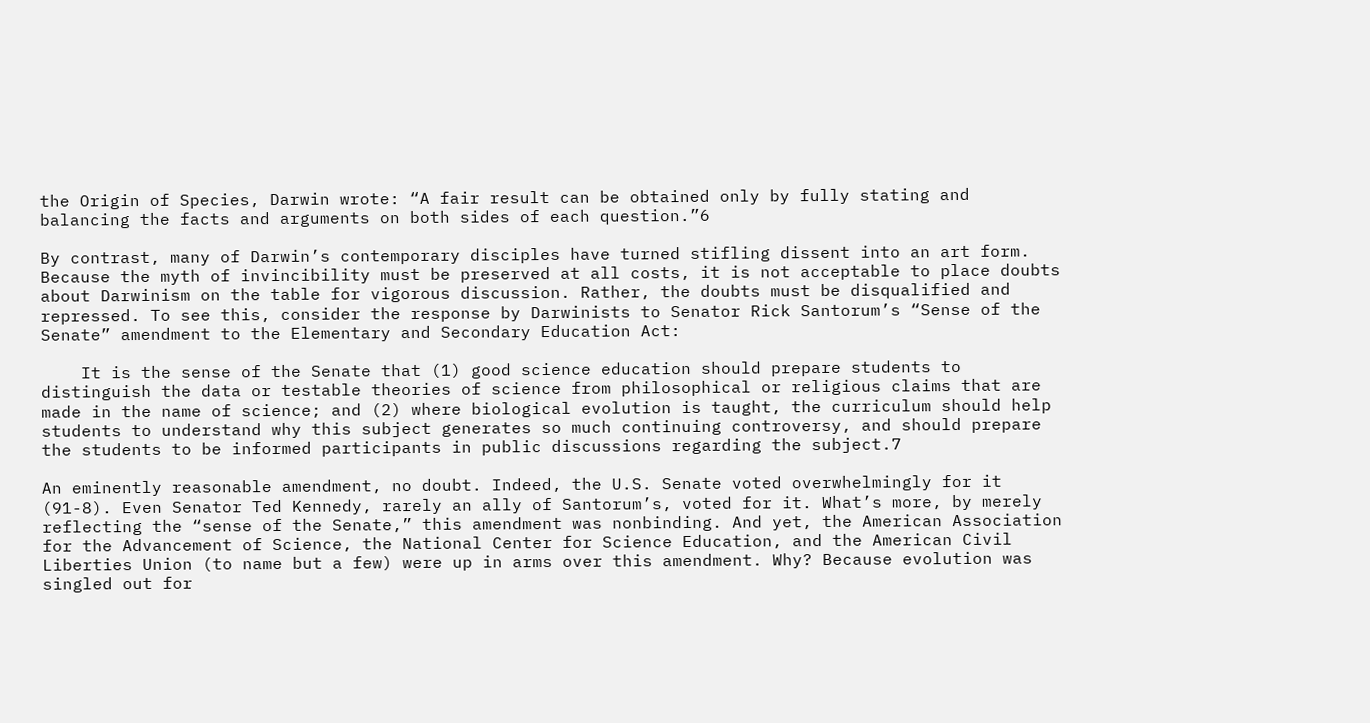the Origin of Species, Darwin wrote: “A fair result can be obtained only by fully stating and balancing the facts and arguments on both sides of each question.”6

By contrast, many of Darwin’s contemporary disciples have turned stifling dissent into an art form. Because the myth of invincibility must be preserved at all costs, it is not acceptable to place doubts about Darwinism on the table for vigorous discussion. Rather, the doubts must be disqualified and repressed. To see this, consider the response by Darwinists to Senator Rick Santorum’s “Sense of the Senate” amendment to the Elementary and Secondary Education Act:

    It is the sense of the Senate that (1) good science education should prepare students to distinguish the data or testable theories of science from philosophical or religious claims that are made in the name of science; and (2) where biological evolution is taught, the curriculum should help students to understand why this subject generates so much continuing controversy, and should prepare the students to be informed participants in public discussions regarding the subject.7

An eminently reasonable amendment, no doubt. Indeed, the U.S. Senate voted overwhelmingly for it (91-8). Even Senator Ted Kennedy, rarely an ally of Santorum’s, voted for it. What’s more, by merely reflecting the “sense of the Senate,” this amendment was nonbinding. And yet, the American Association for the Advancement of Science, the National Center for Science Education, and the American Civil Liberties Union (to name but a few) were up in arms over this amendment. Why? Because evolution was singled out for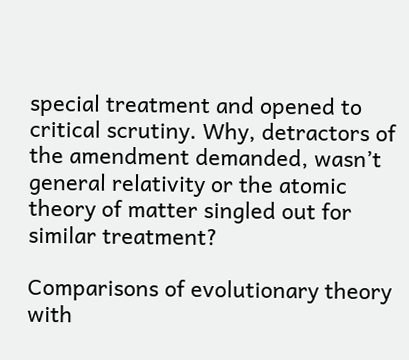special treatment and opened to critical scrutiny. Why, detractors of the amendment demanded, wasn’t general relativity or the atomic theory of matter singled out for similar treatment?

Comparisons of evolutionary theory with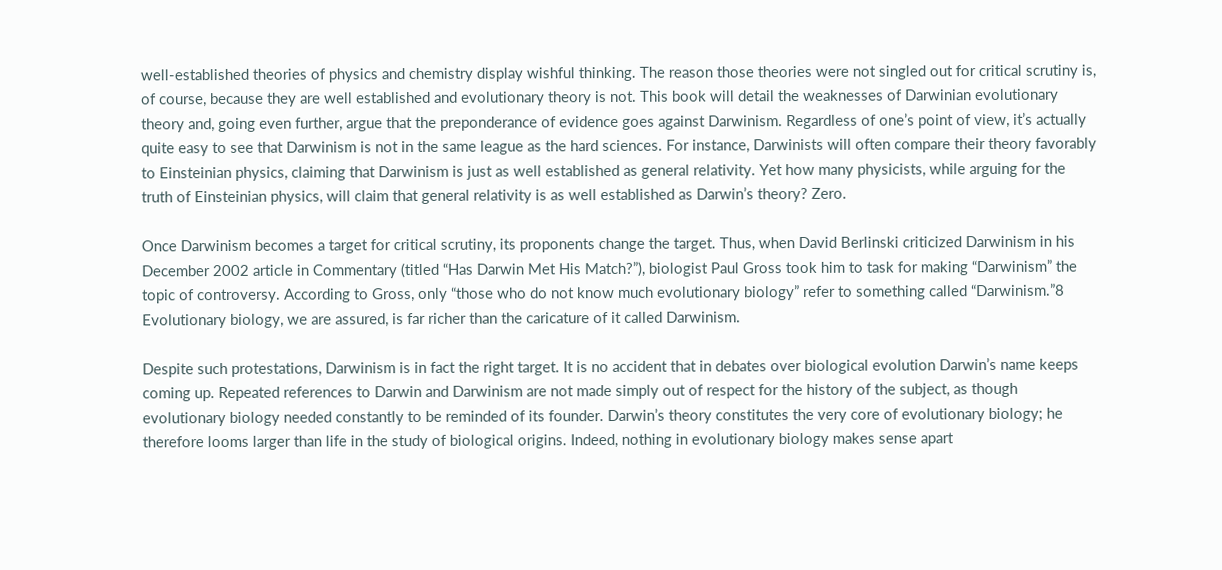well-established theories of physics and chemistry display wishful thinking. The reason those theories were not singled out for critical scrutiny is, of course, because they are well established and evolutionary theory is not. This book will detail the weaknesses of Darwinian evolutionary theory and, going even further, argue that the preponderance of evidence goes against Darwinism. Regardless of one’s point of view, it’s actually quite easy to see that Darwinism is not in the same league as the hard sciences. For instance, Darwinists will often compare their theory favorably to Einsteinian physics, claiming that Darwinism is just as well established as general relativity. Yet how many physicists, while arguing for the truth of Einsteinian physics, will claim that general relativity is as well established as Darwin’s theory? Zero.

Once Darwinism becomes a target for critical scrutiny, its proponents change the target. Thus, when David Berlinski criticized Darwinism in his December 2002 article in Commentary (titled “Has Darwin Met His Match?”), biologist Paul Gross took him to task for making “Darwinism” the topic of controversy. According to Gross, only “those who do not know much evolutionary biology” refer to something called “Darwinism.”8 Evolutionary biology, we are assured, is far richer than the caricature of it called Darwinism.

Despite such protestations, Darwinism is in fact the right target. It is no accident that in debates over biological evolution Darwin’s name keeps coming up. Repeated references to Darwin and Darwinism are not made simply out of respect for the history of the subject, as though evolutionary biology needed constantly to be reminded of its founder. Darwin’s theory constitutes the very core of evolutionary biology; he therefore looms larger than life in the study of biological origins. Indeed, nothing in evolutionary biology makes sense apart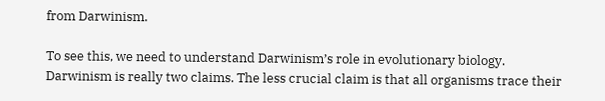from Darwinism.

To see this, we need to understand Darwinism’s role in evolutionary biology. Darwinism is really two claims. The less crucial claim is that all organisms trace their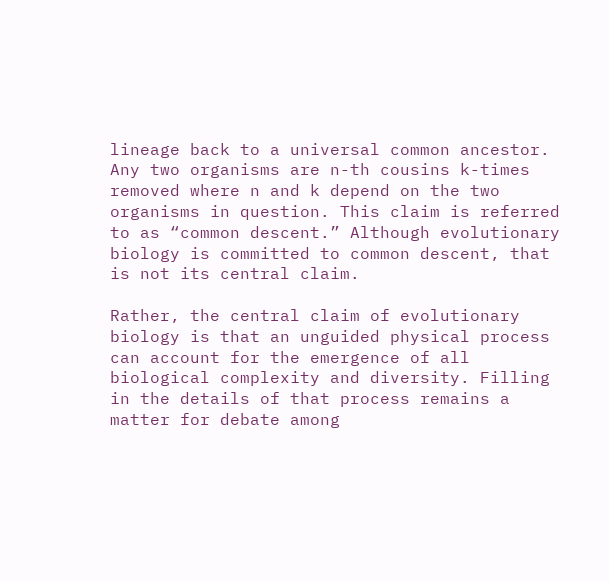lineage back to a universal common ancestor. Any two organisms are n-th cousins k-times removed where n and k depend on the two organisms in question. This claim is referred to as “common descent.” Although evolutionary biology is committed to common descent, that is not its central claim.

Rather, the central claim of evolutionary biology is that an unguided physical process can account for the emergence of all biological complexity and diversity. Filling in the details of that process remains a matter for debate among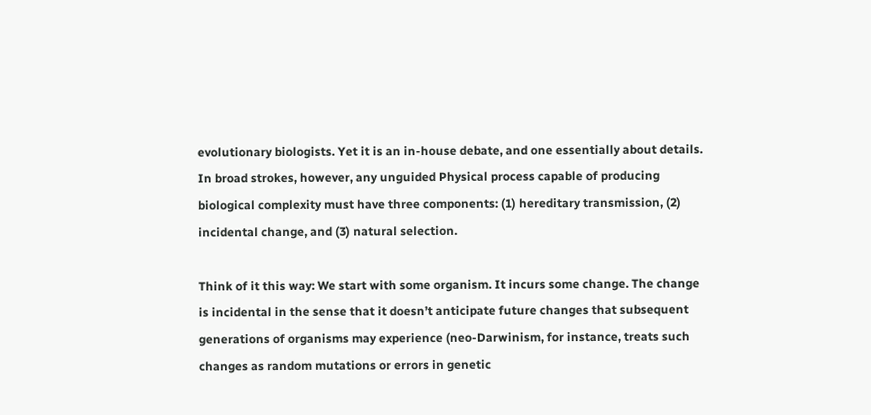evolutionary biologists. Yet it is an in-house debate, and one essentially about details. In broad strokes, however, any unguided Physical process capable of producing biological complexity must have three components: (1) hereditary transmission, (2) incidental change, and (3) natural selection.

Think of it this way: We start with some organism. It incurs some change. The change is incidental in the sense that it doesn’t anticipate future changes that subsequent generations of organisms may experience (neo-Darwinism, for instance, treats such changes as random mutations or errors in genetic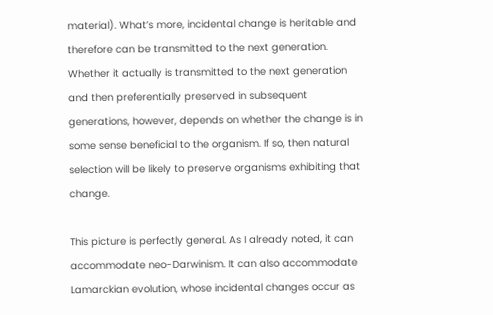material). What’s more, incidental change is heritable and therefore can be transmitted to the next generation. Whether it actually is transmitted to the next generation and then preferentially preserved in subsequent generations, however, depends on whether the change is in some sense beneficial to the organism. If so, then natural selection will be likely to preserve organisms exhibiting that change.

This picture is perfectly general. As I already noted, it can accommodate neo-Darwinism. It can also accommodate Lamarckian evolution, whose incidental changes occur as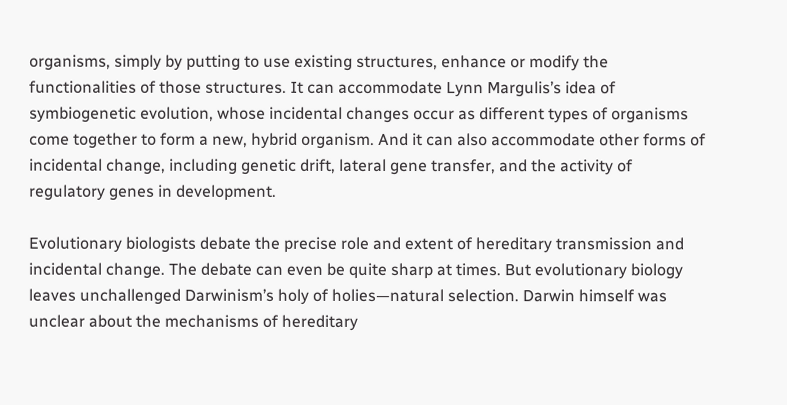organisms, simply by putting to use existing structures, enhance or modify the functionalities of those structures. It can accommodate Lynn Margulis’s idea of symbiogenetic evolution, whose incidental changes occur as different types of organisms come together to form a new, hybrid organism. And it can also accommodate other forms of incidental change, including genetic drift, lateral gene transfer, and the activity of regulatory genes in development.

Evolutionary biologists debate the precise role and extent of hereditary transmission and incidental change. The debate can even be quite sharp at times. But evolutionary biology leaves unchallenged Darwinism’s holy of holies—natural selection. Darwin himself was unclear about the mechanisms of hereditary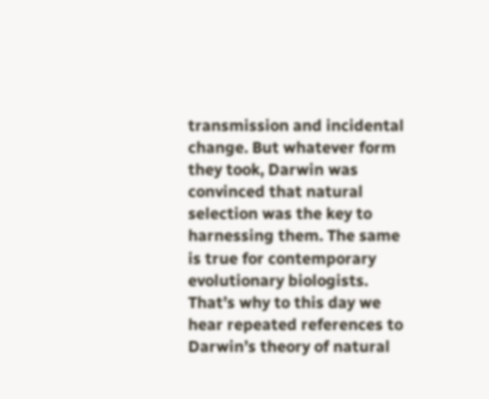transmission and incidental change. But whatever form they took, Darwin was convinced that natural selection was the key to harnessing them. The same is true for contemporary evolutionary biologists. That’s why to this day we hear repeated references to Darwin’s theory of natural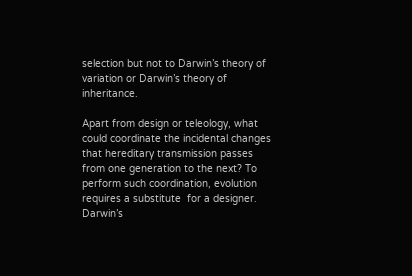selection but not to Darwin’s theory of variation or Darwin’s theory of inheritance.

Apart from design or teleology, what could coordinate the incidental changes that hereditary transmission passes from one generation to the next? To perform such coordination, evolution requires a substitute  for a designer. Darwin’s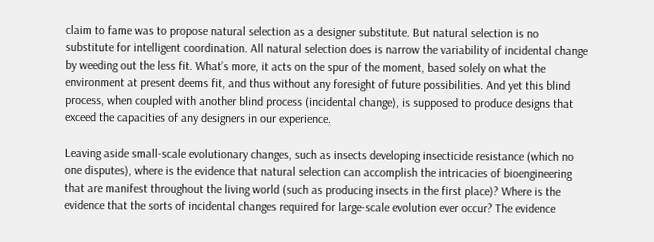claim to fame was to propose natural selection as a designer substitute. But natural selection is no substitute for intelligent coordination. All natural selection does is narrow the variability of incidental change by weeding out the less fit. What’s more, it acts on the spur of the moment, based solely on what the environment at present deems fit, and thus without any foresight of future possibilities. And yet this blind process, when coupled with another blind process (incidental change), is supposed to produce designs that exceed the capacities of any designers in our experience.

Leaving aside small-scale evolutionary changes, such as insects developing insecticide resistance (which no one disputes), where is the evidence that natural selection can accomplish the intricacies of bioengineering that are manifest throughout the living world (such as producing insects in the first place)? Where is the evidence that the sorts of incidental changes required for large-scale evolution ever occur? The evidence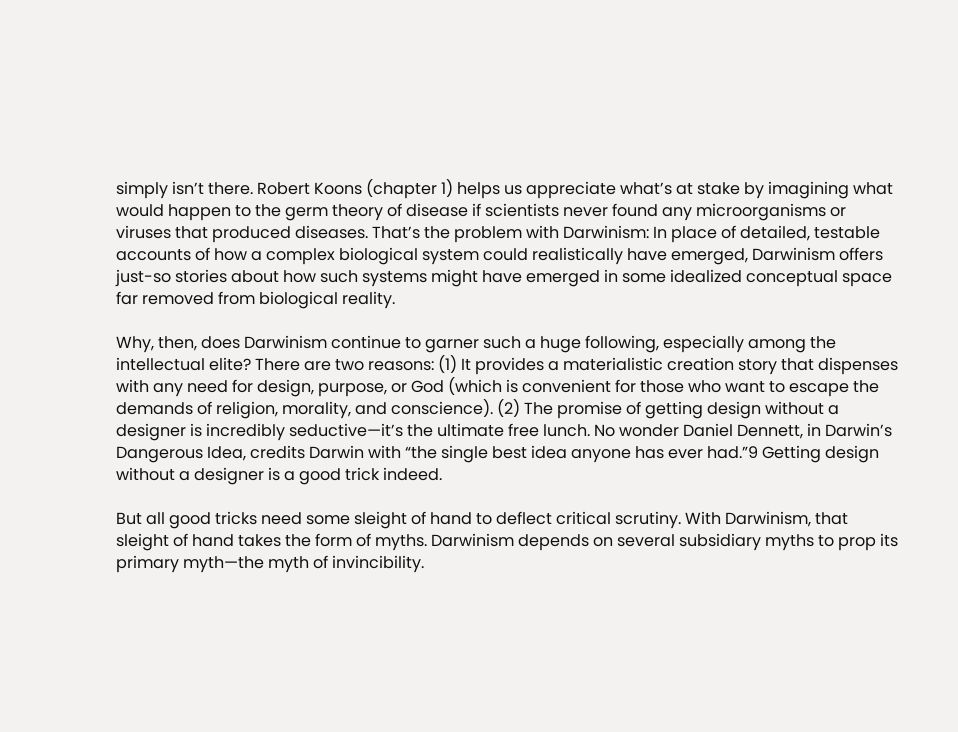simply isn’t there. Robert Koons (chapter 1) helps us appreciate what’s at stake by imagining what would happen to the germ theory of disease if scientists never found any microorganisms or viruses that produced diseases. That’s the problem with Darwinism: In place of detailed, testable accounts of how a complex biological system could realistically have emerged, Darwinism offers just-so stories about how such systems might have emerged in some idealized conceptual space far removed from biological reality.

Why, then, does Darwinism continue to garner such a huge following, especially among the intellectual elite? There are two reasons: (1) It provides a materialistic creation story that dispenses with any need for design, purpose, or God (which is convenient for those who want to escape the demands of religion, morality, and conscience). (2) The promise of getting design without a designer is incredibly seductive—it’s the ultimate free lunch. No wonder Daniel Dennett, in Darwin’s Dangerous Idea, credits Darwin with “the single best idea anyone has ever had.”9 Getting design without a designer is a good trick indeed.

But all good tricks need some sleight of hand to deflect critical scrutiny. With Darwinism, that sleight of hand takes the form of myths. Darwinism depends on several subsidiary myths to prop its primary myth—the myth of invincibility.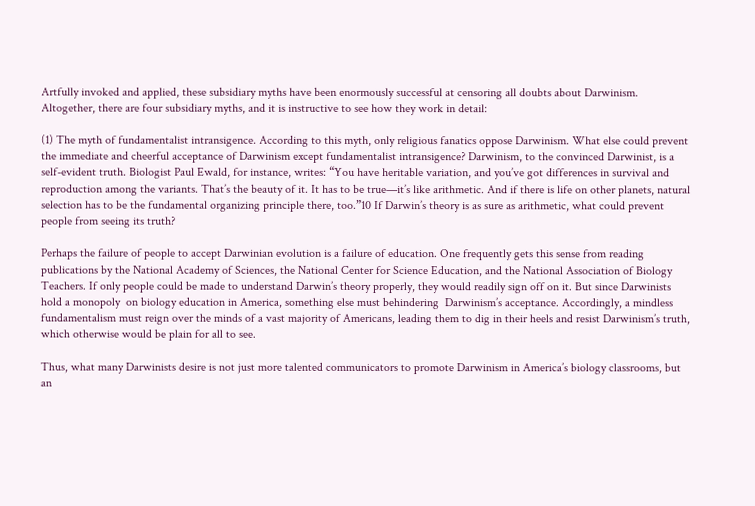Artfully invoked and applied, these subsidiary myths have been enormously successful at censoring all doubts about Darwinism. Altogether, there are four subsidiary myths, and it is instructive to see how they work in detail:

(1) The myth of fundamentalist intransigence. According to this myth, only religious fanatics oppose Darwinism. What else could prevent the immediate and cheerful acceptance of Darwinism except fundamentalist intransigence? Darwinism, to the convinced Darwinist, is a self-evident truth. Biologist Paul Ewald, for instance, writes: “You have heritable variation, and you’ve got differences in survival and reproduction among the variants. That’s the beauty of it. It has to be true—it’s like arithmetic. And if there is life on other planets, natural selection has to be the fundamental organizing principle there, too.”10 If Darwin’s theory is as sure as arithmetic, what could prevent people from seeing its truth?

Perhaps the failure of people to accept Darwinian evolution is a failure of education. One frequently gets this sense from reading publications by the National Academy of Sciences, the National Center for Science Education, and the National Association of Biology Teachers. If only people could be made to understand Darwin’s theory properly, they would readily sign off on it. But since Darwinists hold a monopoly  on biology education in America, something else must behindering  Darwinism’s acceptance. Accordingly, a mindless fundamentalism must reign over the minds of a vast majority of Americans, leading them to dig in their heels and resist Darwinism’s truth, which otherwise would be plain for all to see.

Thus, what many Darwinists desire is not just more talented communicators to promote Darwinism in America’s biology classrooms, but an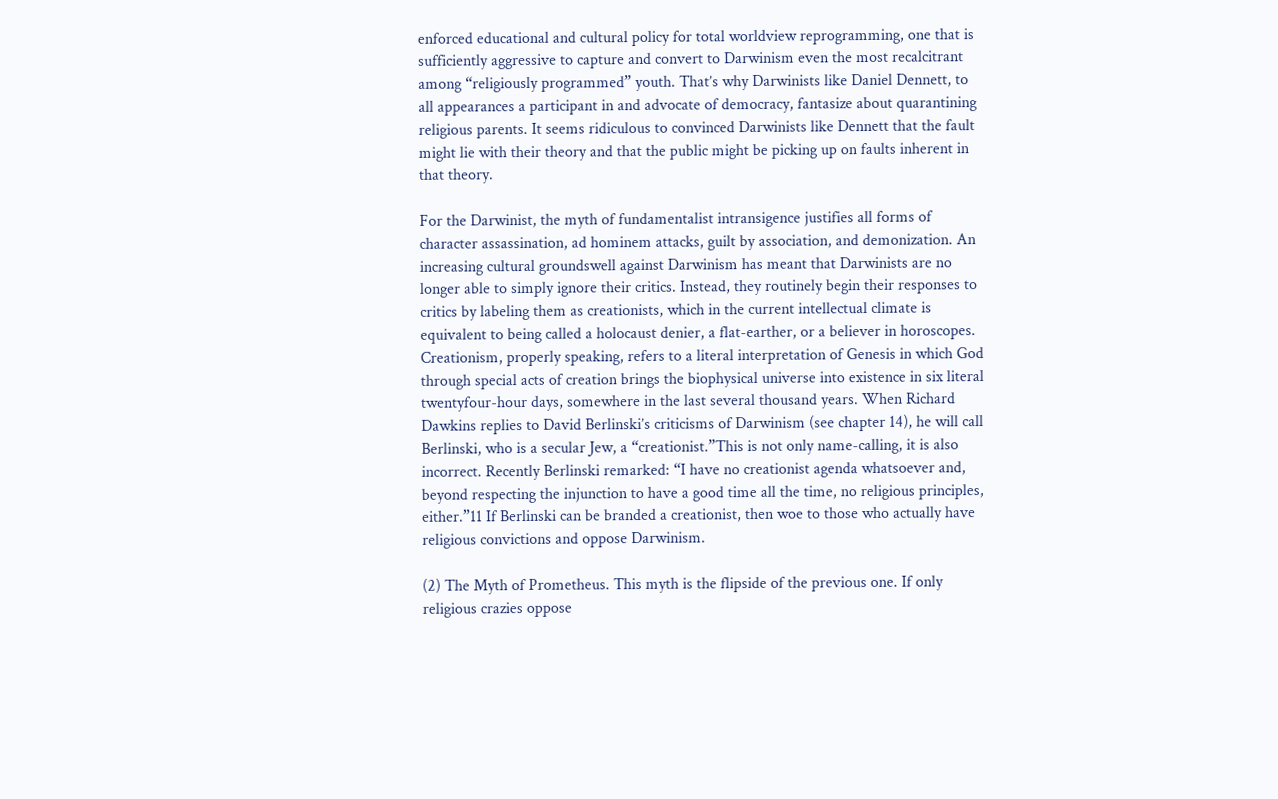enforced educational and cultural policy for total worldview reprogramming, one that is sufficiently aggressive to capture and convert to Darwinism even the most recalcitrant among “religiously programmed” youth. That’s why Darwinists like Daniel Dennett, to all appearances a participant in and advocate of democracy, fantasize about quarantining religious parents. It seems ridiculous to convinced Darwinists like Dennett that the fault might lie with their theory and that the public might be picking up on faults inherent in that theory.

For the Darwinist, the myth of fundamentalist intransigence justifies all forms of character assassination, ad hominem attacks, guilt by association, and demonization. An increasing cultural groundswell against Darwinism has meant that Darwinists are no longer able to simply ignore their critics. Instead, they routinely begin their responses to critics by labeling them as creationists, which in the current intellectual climate is equivalent to being called a holocaust denier, a flat-earther, or a believer in horoscopes. Creationism, properly speaking, refers to a literal interpretation of Genesis in which God through special acts of creation brings the biophysical universe into existence in six literal twentyfour-hour days, somewhere in the last several thousand years. When Richard Dawkins replies to David Berlinski’s criticisms of Darwinism (see chapter 14), he will call Berlinski, who is a secular Jew, a “creationist.”This is not only name-calling, it is also incorrect. Recently Berlinski remarked: “I have no creationist agenda whatsoever and, beyond respecting the injunction to have a good time all the time, no religious principles, either.”11 If Berlinski can be branded a creationist, then woe to those who actually have religious convictions and oppose Darwinism.

(2) The Myth of Prometheus. This myth is the flipside of the previous one. If only religious crazies oppose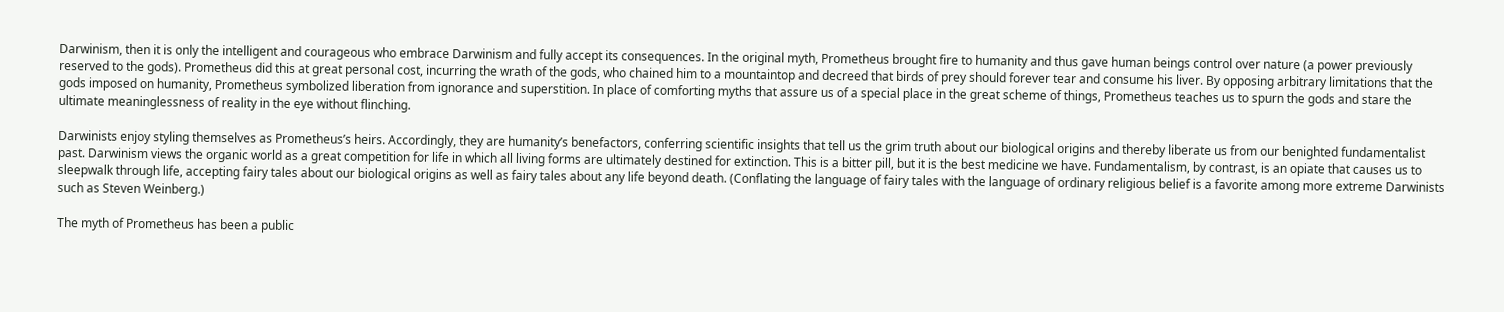Darwinism, then it is only the intelligent and courageous who embrace Darwinism and fully accept its consequences. In the original myth, Prometheus brought fire to humanity and thus gave human beings control over nature (a power previously reserved to the gods). Prometheus did this at great personal cost, incurring the wrath of the gods, who chained him to a mountaintop and decreed that birds of prey should forever tear and consume his liver. By opposing arbitrary limitations that the gods imposed on humanity, Prometheus symbolized liberation from ignorance and superstition. In place of comforting myths that assure us of a special place in the great scheme of things, Prometheus teaches us to spurn the gods and stare the ultimate meaninglessness of reality in the eye without flinching.

Darwinists enjoy styling themselves as Prometheus’s heirs. Accordingly, they are humanity’s benefactors, conferring scientific insights that tell us the grim truth about our biological origins and thereby liberate us from our benighted fundamentalist past. Darwinism views the organic world as a great competition for life in which all living forms are ultimately destined for extinction. This is a bitter pill, but it is the best medicine we have. Fundamentalism, by contrast, is an opiate that causes us to sleepwalk through life, accepting fairy tales about our biological origins as well as fairy tales about any life beyond death. (Conflating the language of fairy tales with the language of ordinary religious belief is a favorite among more extreme Darwinists such as Steven Weinberg.)

The myth of Prometheus has been a public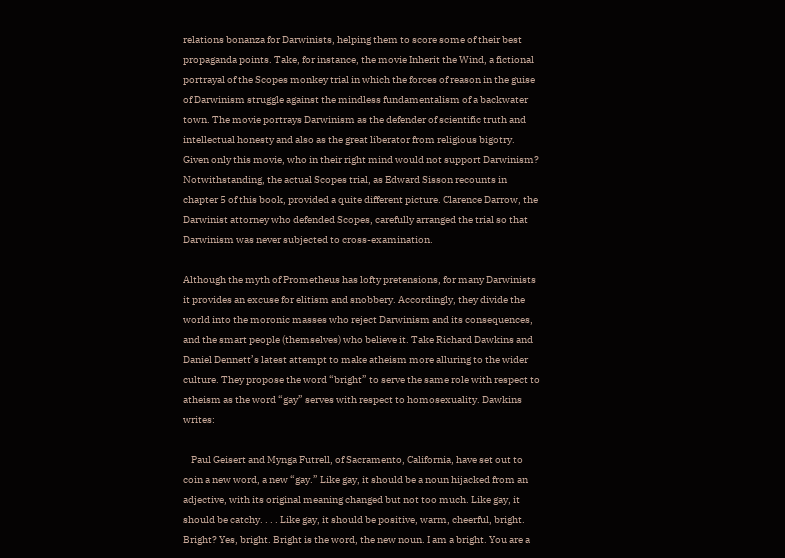relations bonanza for Darwinists, helping them to score some of their best propaganda points. Take, for instance, the movie Inherit the Wind, a fictional portrayal of the Scopes monkey trial in which the forces of reason in the guise of Darwinism struggle against the mindless fundamentalism of a backwater town. The movie portrays Darwinism as the defender of scientific truth and intellectual honesty and also as the great liberator from religious bigotry. Given only this movie, who in their right mind would not support Darwinism? Notwithstanding, the actual Scopes trial, as Edward Sisson recounts in chapter 5 of this book, provided a quite different picture. Clarence Darrow, the Darwinist attorney who defended Scopes, carefully arranged the trial so that Darwinism was never subjected to cross-examination.

Although the myth of Prometheus has lofty pretensions, for many Darwinists it provides an excuse for elitism and snobbery. Accordingly, they divide the world into the moronic masses who reject Darwinism and its consequences, and the smart people (themselves) who believe it. Take Richard Dawkins and Daniel Dennett’s latest attempt to make atheism more alluring to the wider culture. They propose the word “bright” to serve the same role with respect to atheism as the word “gay” serves with respect to homosexuality. Dawkins writes:

    Paul Geisert and Mynga Futrell, of Sacramento, California, have set out to coin a new word, a new “gay.” Like gay, it should be a noun hijacked from an adjective, with its original meaning changed but not too much. Like gay, it should be catchy. . . . Like gay, it should be positive, warm, cheerful, bright. Bright? Yes, bright. Bright is the word, the new noun. I am a bright. You are a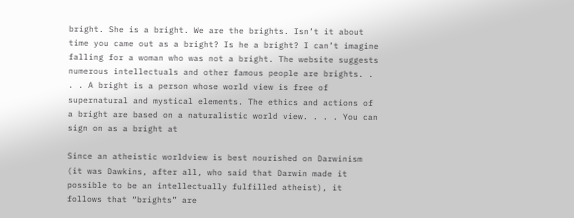bright. She is a bright. We are the brights. Isn’t it about time you came out as a bright? Is he a bright? I can’t imagine falling for a woman who was not a bright. The website suggests numerous intellectuals and other famous people are brights. . . . A bright is a person whose world view is free of supernatural and mystical elements. The ethics and actions of a bright are based on a naturalistic world view. . . . You can sign on as a bright at

Since an atheistic worldview is best nourished on Darwinism (it was Dawkins, after all, who said that Darwin made it possible to be an intellectually fulfilled atheist), it follows that “brights” are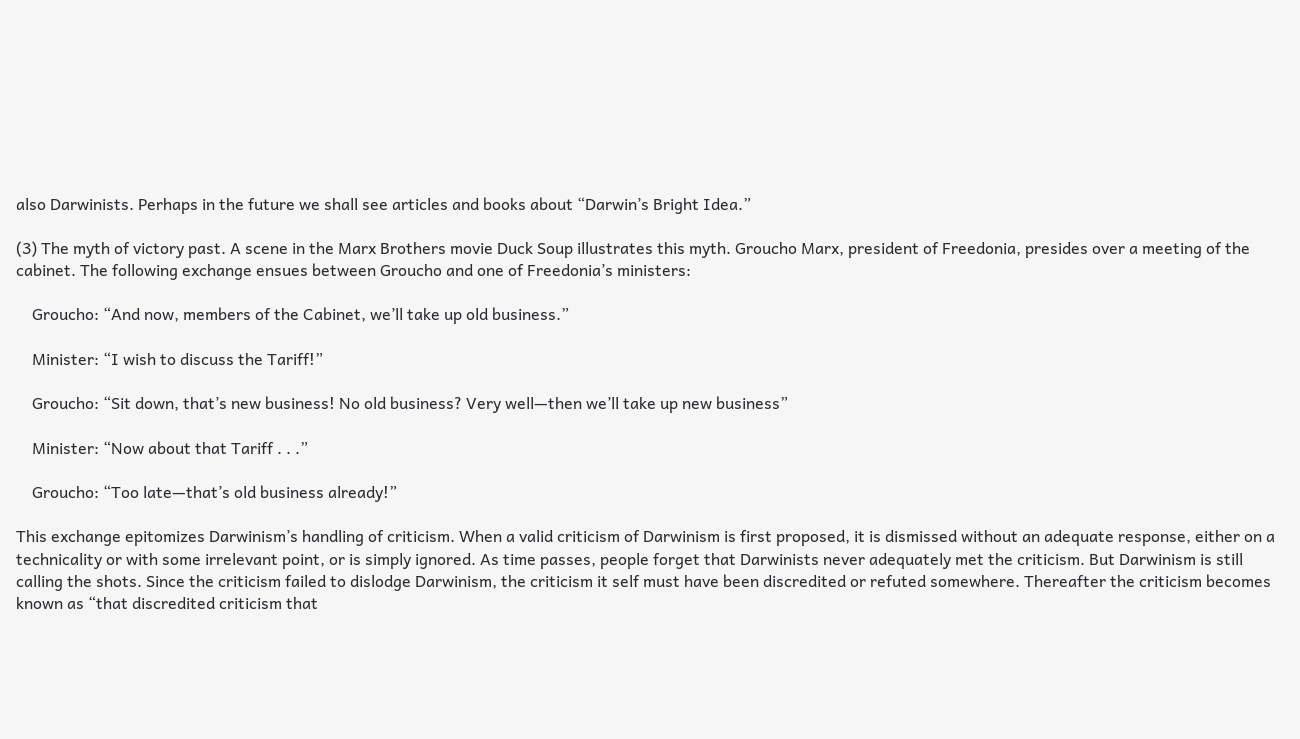also Darwinists. Perhaps in the future we shall see articles and books about “Darwin’s Bright Idea.”

(3) The myth of victory past. A scene in the Marx Brothers movie Duck Soup illustrates this myth. Groucho Marx, president of Freedonia, presides over a meeting of the cabinet. The following exchange ensues between Groucho and one of Freedonia’s ministers:

    Groucho: “And now, members of the Cabinet, we’ll take up old business.”

    Minister: “I wish to discuss the Tariff!”

    Groucho: “Sit down, that’s new business! No old business? Very well—then we’ll take up new business”

    Minister: “Now about that Tariff . . .”

    Groucho: “Too late—that’s old business already!”

This exchange epitomizes Darwinism’s handling of criticism. When a valid criticism of Darwinism is first proposed, it is dismissed without an adequate response, either on a technicality or with some irrelevant point, or is simply ignored. As time passes, people forget that Darwinists never adequately met the criticism. But Darwinism is still calling the shots. Since the criticism failed to dislodge Darwinism, the criticism it self must have been discredited or refuted somewhere. Thereafter the criticism becomes known as “that discredited criticism that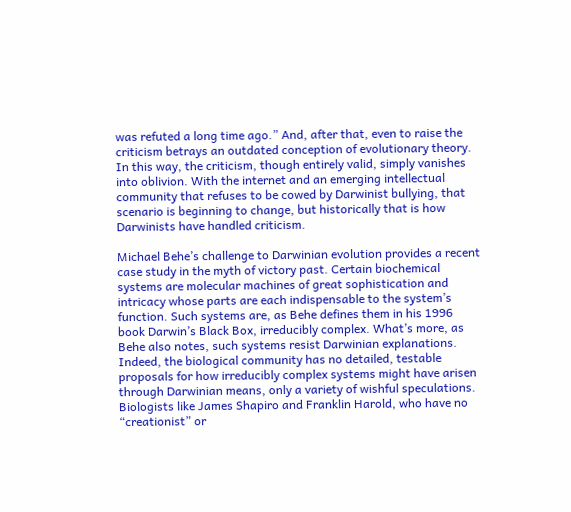was refuted a long time ago.” And, after that, even to raise the criticism betrays an outdated conception of evolutionary theory. In this way, the criticism, though entirely valid, simply vanishes into oblivion. With the internet and an emerging intellectual community that refuses to be cowed by Darwinist bullying, that scenario is beginning to change, but historically that is how Darwinists have handled criticism.

Michael Behe’s challenge to Darwinian evolution provides a recent case study in the myth of victory past. Certain biochemical systems are molecular machines of great sophistication and intricacy whose parts are each indispensable to the system’s function. Such systems are, as Behe defines them in his 1996 book Darwin’s Black Box, irreducibly complex. What’s more, as Behe also notes, such systems resist Darwinian explanations. Indeed, the biological community has no detailed, testable proposals for how irreducibly complex systems might have arisen through Darwinian means, only a variety of wishful speculations. Biologists like James Shapiro and Franklin Harold, who have no “creationist” or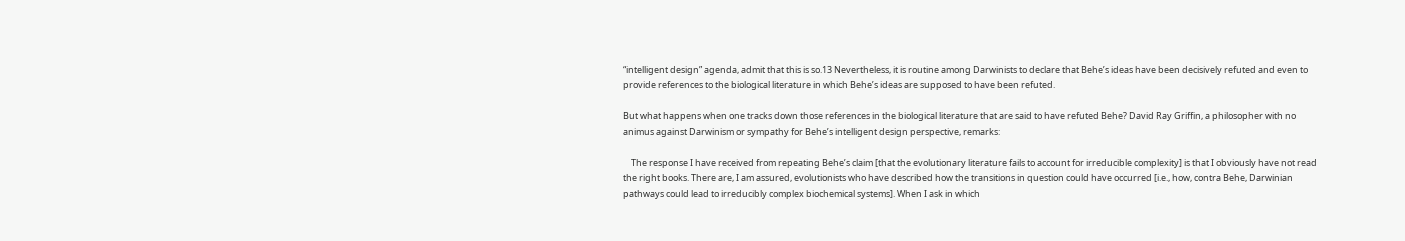“intelligent design” agenda, admit that this is so.13 Nevertheless, it is routine among Darwinists to declare that Behe’s ideas have been decisively refuted and even to provide references to the biological literature in which Behe’s ideas are supposed to have been refuted.

But what happens when one tracks down those references in the biological literature that are said to have refuted Behe? David Ray Griffin, a philosopher with no animus against Darwinism or sympathy for Behe’s intelligent design perspective, remarks:

    The response I have received from repeating Behe’s claim [that the evolutionary literature fails to account for irreducible complexity] is that I obviously have not read the right books. There are, I am assured, evolutionists who have described how the transitions in question could have occurred [i.e., how, contra Behe, Darwinian pathways could lead to irreducibly complex biochemical systems]. When I ask in which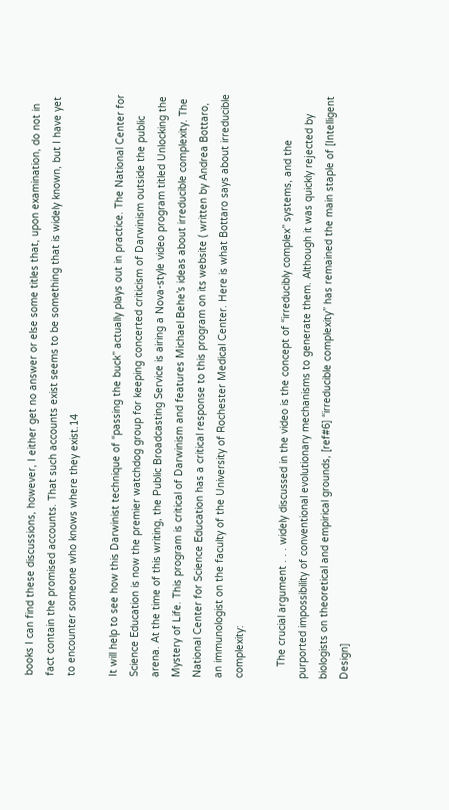books I can find these discussions, however, I either get no answer or else some titles that, upon examination, do not in fact contain the promised accounts. That such accounts exist seems to be something that is widely known, but I have yet to encounter someone who knows where they exist.14

It will help to see how this Darwinist technique of “passing the buck” actually plays out in practice. The National Center for Science Education is now the premier watchdog group for keeping concerted criticism of Darwinism outside the public arena. At the time of this writing, the Public Broadcasting Service is airing a Nova-style video program titled Unlocking the Mystery of Life. This program is critical of Darwinism and features Michael Behe’s ideas about irreducible complexity. The National Center for Science Education has a critical response to this program on its website ( written by Andrea Bottaro, an immunologist on the faculty of the University of Rochester Medical Center. Here is what Bottaro says about irreducible complexity:

    The crucial argument . . . widely discussed in the video is the concept of “irreducibly complex” systems, and the purported impossibility of conventional evolutionary mechanisms to generate them. Although it was quickly rejected by biologists on theoretical and empirical grounds, [ref#6] “irreducible complexity” has remained the main staple of [Intelligent Design]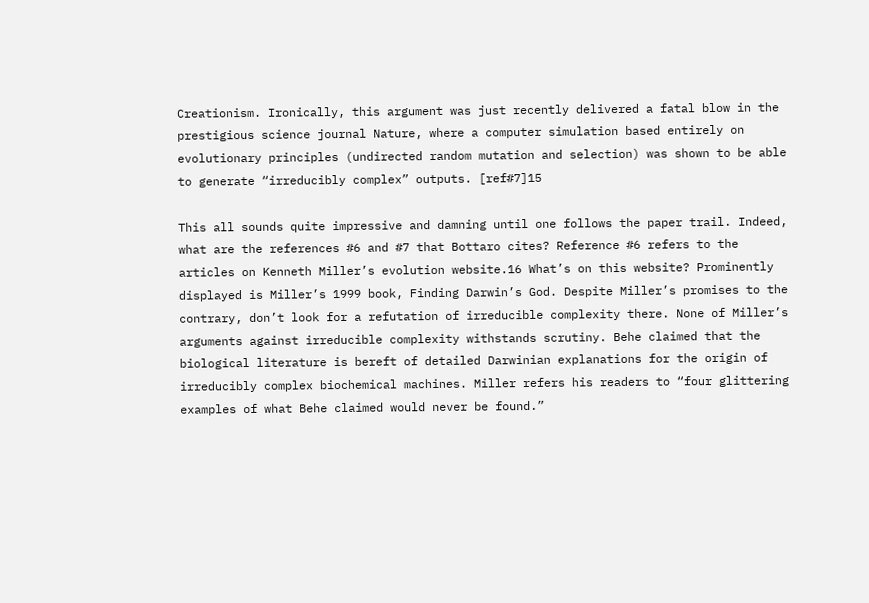Creationism. Ironically, this argument was just recently delivered a fatal blow in the prestigious science journal Nature, where a computer simulation based entirely on evolutionary principles (undirected random mutation and selection) was shown to be able to generate “irreducibly complex” outputs. [ref#7]15

This all sounds quite impressive and damning until one follows the paper trail. Indeed, what are the references #6 and #7 that Bottaro cites? Reference #6 refers to the articles on Kenneth Miller’s evolution website.16 What’s on this website? Prominently displayed is Miller’s 1999 book, Finding Darwin’s God. Despite Miller’s promises to the contrary, don’t look for a refutation of irreducible complexity there. None of Miller’s arguments against irreducible complexity withstands scrutiny. Behe claimed that the biological literature is bereft of detailed Darwinian explanations for the origin of irreducibly complex biochemical machines. Miller refers his readers to “four glittering examples of what Behe claimed would never be found.”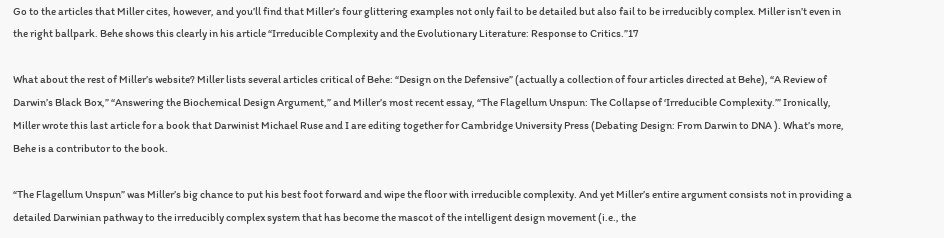Go to the articles that Miller cites, however, and you’ll find that Miller’s four glittering examples not only fail to be detailed but also fail to be irreducibly complex. Miller isn’t even in the right ballpark. Behe shows this clearly in his article “Irreducible Complexity and the Evolutionary Literature: Response to Critics.”17

What about the rest of Miller’s website? Miller lists several articles critical of Behe: “Design on the Defensive” (actually a collection of four articles directed at Behe), “A Review of Darwin’s Black Box,” “Answering the Biochemical Design Argument,” and Miller’s most recent essay, “The Flagellum Unspun: The Collapse of ‘Irreducible Complexity.’” Ironically, Miller wrote this last article for a book that Darwinist Michael Ruse and I are editing together for Cambridge University Press (Debating Design: From Darwin to DNA ). What’s more, Behe is a contributor to the book.

“The Flagellum Unspun” was Miller’s big chance to put his best foot forward and wipe the floor with irreducible complexity. And yet Miller’s entire argument consists not in providing a detailed Darwinian pathway to the irreducibly complex system that has become the mascot of the intelligent design movement (i.e., the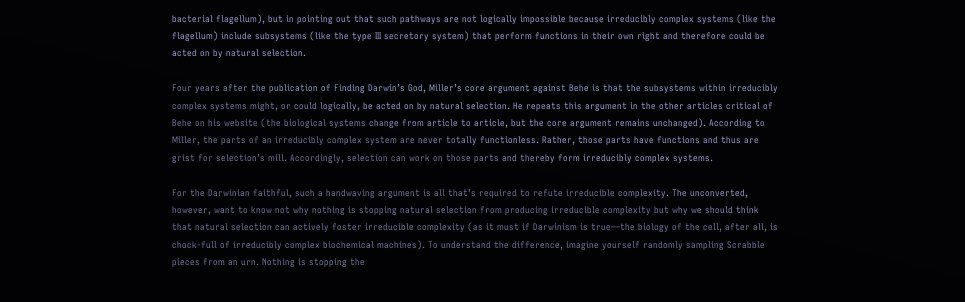bacterial flagellum), but in pointing out that such pathways are not logically impossible because irreducibly complex systems (like the flagellum) include subsystems (like the type III secretory system) that perform functions in their own right and therefore could be acted on by natural selection.

Four years after the publication of Finding Darwin’s God, Miller’s core argument against Behe is that the subsystems within irreducibly complex systems might, or could logically, be acted on by natural selection. He repeats this argument in the other articles critical of Behe on his website (the biological systems change from article to article, but the core argument remains unchanged). According to Miller, the parts of an irreducibly complex system are never totally functionless. Rather, those parts have functions and thus are grist for selection’s mill. Accordingly, selection can work on those parts and thereby form irreducibly complex systems.

For the Darwinian faithful, such a handwaving argument is all that’s required to refute irreducible complexity. The unconverted, however, want to know not why nothing is stopping natural selection from producing irreducible complexity but why we should think that natural selection can actively foster irreducible complexity (as it must if Darwinism is true—the biology of the cell, after all, is chock-full of irreducibly complex biochemical machines). To understand the difference, imagine yourself randomly sampling Scrabble pieces from an urn. Nothing is stopping the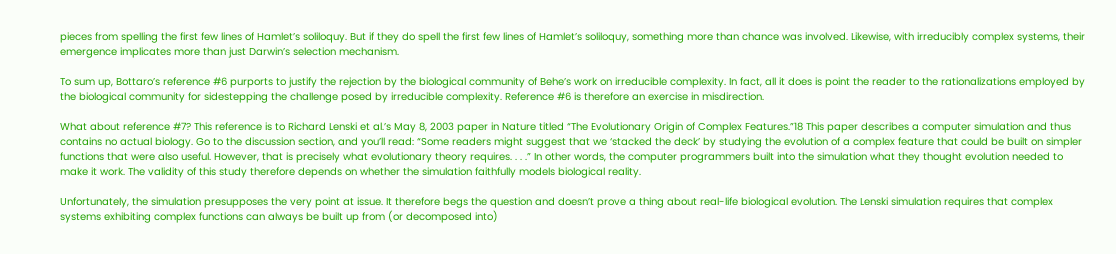pieces from spelling the first few lines of Hamlet’s soliloquy. But if they do spell the first few lines of Hamlet’s soliloquy, something more than chance was involved. Likewise, with irreducibly complex systems, their emergence implicates more than just Darwin’s selection mechanism.

To sum up, Bottaro’s reference #6 purports to justify the rejection by the biological community of Behe’s work on irreducible complexity. In fact, all it does is point the reader to the rationalizations employed by the biological community for sidestepping the challenge posed by irreducible complexity. Reference #6 is therefore an exercise in misdirection.

What about reference #7? This reference is to Richard Lenski et al.’s May 8, 2003 paper in Nature titled “The Evolutionary Origin of Complex Features.”18 This paper describes a computer simulation and thus contains no actual biology. Go to the discussion section, and you’ll read: “Some readers might suggest that we ‘stacked the deck’ by studying the evolution of a complex feature that could be built on simpler functions that were also useful. However, that is precisely what evolutionary theory requires. . . .” In other words, the computer programmers built into the simulation what they thought evolution needed to make it work. The validity of this study therefore depends on whether the simulation faithfully models biological reality.

Unfortunately, the simulation presupposes the very point at issue. It therefore begs the question and doesn’t prove a thing about real-life biological evolution. The Lenski simulation requires that complex systems exhibiting complex functions can always be built up from (or decomposed into)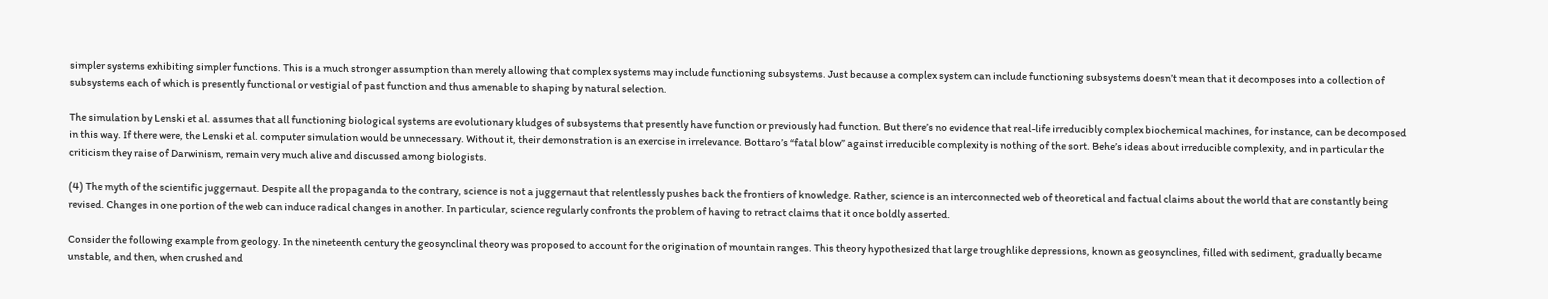simpler systems exhibiting simpler functions. This is a much stronger assumption than merely allowing that complex systems may include functioning subsystems. Just because a complex system can include functioning subsystems doesn’t mean that it decomposes into a collection of subsystems each of which is presently functional or vestigial of past function and thus amenable to shaping by natural selection.

The simulation by Lenski et al. assumes that all functioning biological systems are evolutionary kludges of subsystems that presently have function or previously had function. But there’s no evidence that real-life irreducibly complex biochemical machines, for instance, can be decomposed in this way. If there were, the Lenski et al. computer simulation would be unnecessary. Without it, their demonstration is an exercise in irrelevance. Bottaro’s “fatal blow” against irreducible complexity is nothing of the sort. Behe’s ideas about irreducible complexity, and in particular the criticism they raise of Darwinism, remain very much alive and discussed among biologists.

(4) The myth of the scientific juggernaut. Despite all the propaganda to the contrary, science is not a juggernaut that relentlessly pushes back the frontiers of knowledge. Rather, science is an interconnected web of theoretical and factual claims about the world that are constantly being revised. Changes in one portion of the web can induce radical changes in another. In particular, science regularly confronts the problem of having to retract claims that it once boldly asserted.

Consider the following example from geology. In the nineteenth century the geosynclinal theory was proposed to account for the origination of mountain ranges. This theory hypothesized that large troughlike depressions, known as geosynclines, filled with sediment, gradually became unstable, and then, when crushed and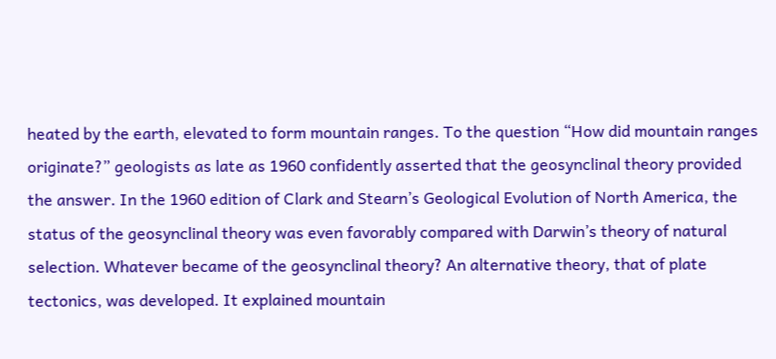heated by the earth, elevated to form mountain ranges. To the question “How did mountain ranges originate?” geologists as late as 1960 confidently asserted that the geosynclinal theory provided the answer. In the 1960 edition of Clark and Stearn’s Geological Evolution of North America, the status of the geosynclinal theory was even favorably compared with Darwin’s theory of natural selection. Whatever became of the geosynclinal theory? An alternative theory, that of plate tectonics, was developed. It explained mountain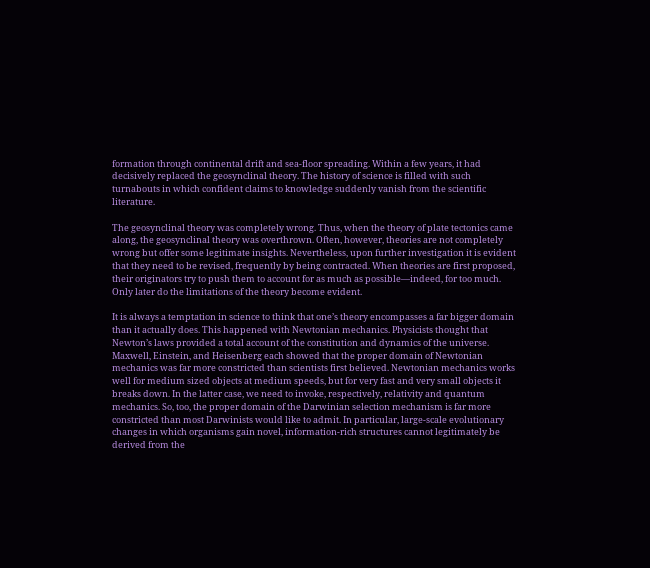formation through continental drift and sea-floor spreading. Within a few years, it had decisively replaced the geosynclinal theory. The history of science is filled with such turnabouts in which confident claims to knowledge suddenly vanish from the scientific literature.

The geosynclinal theory was completely wrong. Thus, when the theory of plate tectonics came along, the geosynclinal theory was overthrown. Often, however, theories are not completely wrong but offer some legitimate insights. Nevertheless, upon further investigation it is evident that they need to be revised, frequently by being contracted. When theories are first proposed, their originators try to push them to account for as much as possible—indeed, for too much. Only later do the limitations of the theory become evident.

It is always a temptation in science to think that one’s theory encompasses a far bigger domain than it actually does. This happened with Newtonian mechanics. Physicists thought that Newton’s laws provided a total account of the constitution and dynamics of the universe. Maxwell, Einstein, and Heisenberg each showed that the proper domain of Newtonian mechanics was far more constricted than scientists first believed. Newtonian mechanics works well for medium sized objects at medium speeds, but for very fast and very small objects it breaks down. In the latter case, we need to invoke, respectively, relativity and quantum mechanics. So, too, the proper domain of the Darwinian selection mechanism is far more constricted than most Darwinists would like to admit. In particular, large-scale evolutionary changes in which organisms gain novel, information-rich structures cannot legitimately be derived from the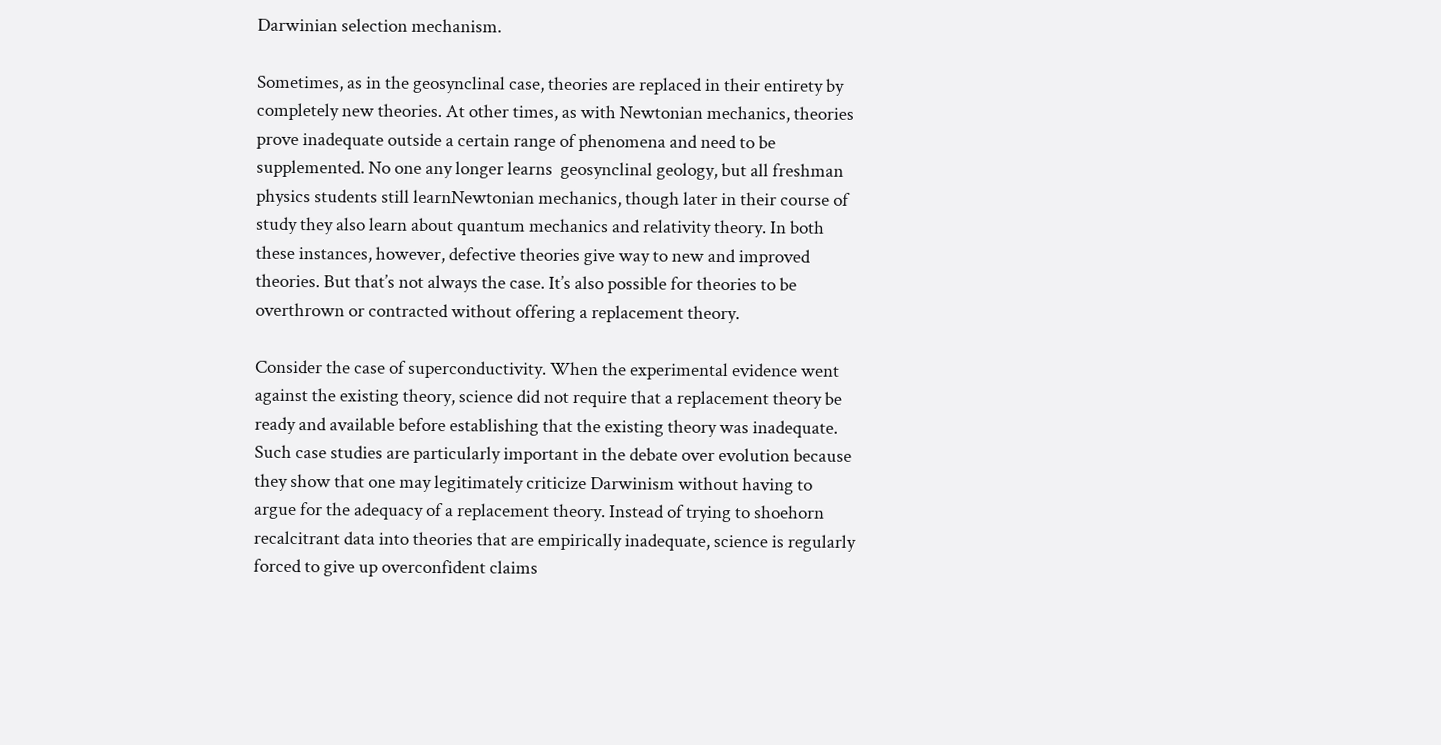Darwinian selection mechanism.

Sometimes, as in the geosynclinal case, theories are replaced in their entirety by completely new theories. At other times, as with Newtonian mechanics, theories prove inadequate outside a certain range of phenomena and need to be supplemented. No one any longer learns  geosynclinal geology, but all freshman physics students still learnNewtonian mechanics, though later in their course of study they also learn about quantum mechanics and relativity theory. In both these instances, however, defective theories give way to new and improved theories. But that’s not always the case. It’s also possible for theories to be overthrown or contracted without offering a replacement theory.

Consider the case of superconductivity. When the experimental evidence went against the existing theory, science did not require that a replacement theory be ready and available before establishing that the existing theory was inadequate. Such case studies are particularly important in the debate over evolution because they show that one may legitimately criticize Darwinism without having to argue for the adequacy of a replacement theory. Instead of trying to shoehorn recalcitrant data into theories that are empirically inadequate, science is regularly forced to give up overconfident claims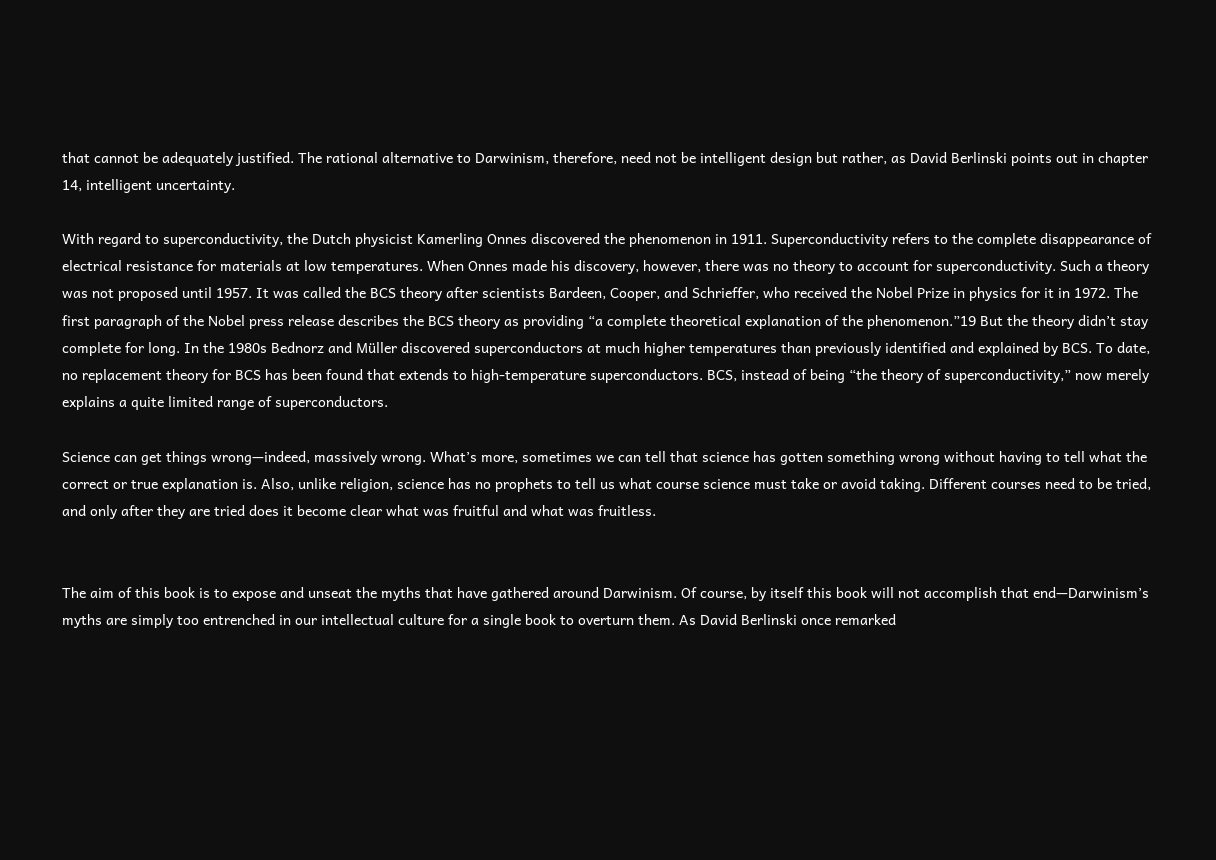that cannot be adequately justified. The rational alternative to Darwinism, therefore, need not be intelligent design but rather, as David Berlinski points out in chapter 14, intelligent uncertainty.

With regard to superconductivity, the Dutch physicist Kamerling Onnes discovered the phenomenon in 1911. Superconductivity refers to the complete disappearance of electrical resistance for materials at low temperatures. When Onnes made his discovery, however, there was no theory to account for superconductivity. Such a theory was not proposed until 1957. It was called the BCS theory after scientists Bardeen, Cooper, and Schrieffer, who received the Nobel Prize in physics for it in 1972. The first paragraph of the Nobel press release describes the BCS theory as providing “a complete theoretical explanation of the phenomenon.”19 But the theory didn’t stay complete for long. In the 1980s Bednorz and Müller discovered superconductors at much higher temperatures than previously identified and explained by BCS. To date, no replacement theory for BCS has been found that extends to high-temperature superconductors. BCS, instead of being “the theory of superconductivity,” now merely explains a quite limited range of superconductors.

Science can get things wrong—indeed, massively wrong. What’s more, sometimes we can tell that science has gotten something wrong without having to tell what the correct or true explanation is. Also, unlike religion, science has no prophets to tell us what course science must take or avoid taking. Different courses need to be tried, and only after they are tried does it become clear what was fruitful and what was fruitless.


The aim of this book is to expose and unseat the myths that have gathered around Darwinism. Of course, by itself this book will not accomplish that end—Darwinism’s myths are simply too entrenched in our intellectual culture for a single book to overturn them. As David Berlinski once remarked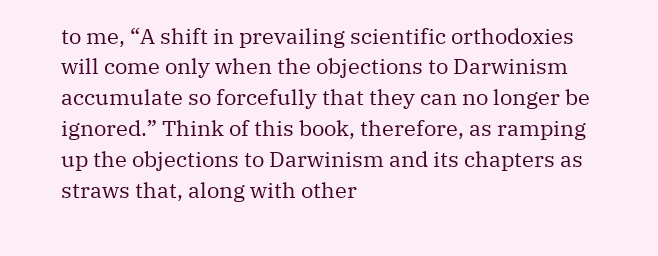to me, “A shift in prevailing scientific orthodoxies will come only when the objections to Darwinism accumulate so forcefully that they can no longer be ignored.” Think of this book, therefore, as ramping up the objections to Darwinism and its chapters as straws that, along with other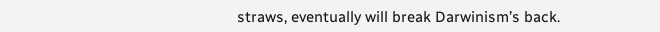straws, eventually will break Darwinism’s back.